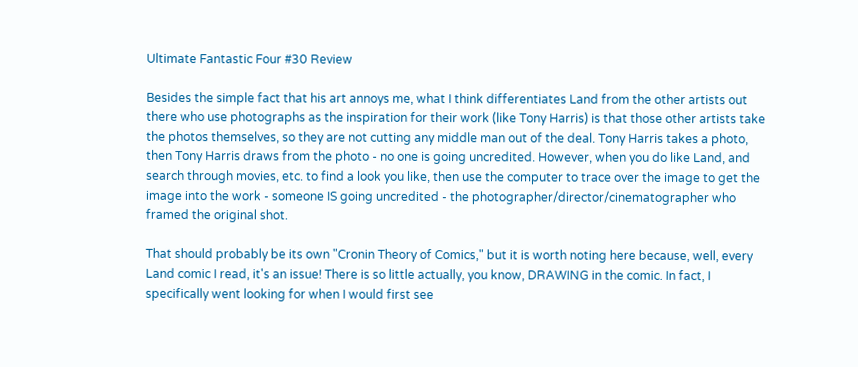Ultimate Fantastic Four #30 Review

Besides the simple fact that his art annoys me, what I think differentiates Land from the other artists out there who use photographs as the inspiration for their work (like Tony Harris) is that those other artists take the photos themselves, so they are not cutting any middle man out of the deal. Tony Harris takes a photo, then Tony Harris draws from the photo - no one is going uncredited. However, when you do like Land, and search through movies, etc. to find a look you like, then use the computer to trace over the image to get the image into the work - someone IS going uncredited - the photographer/director/cinematographer who framed the original shot.

That should probably be its own "Cronin Theory of Comics," but it is worth noting here because, well, every Land comic I read, it's an issue! There is so little actually, you know, DRAWING in the comic. In fact, I specifically went looking for when I would first see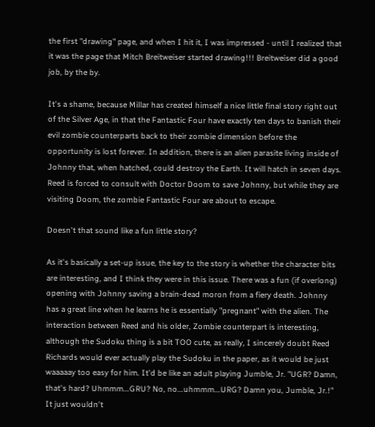the first "drawing" page, and when I hit it, I was impressed - until I realized that it was the page that Mitch Breitweiser started drawing!!! Breitweiser did a good job, by the by.

It's a shame, because Millar has created himself a nice little final story right out of the Silver Age, in that the Fantastic Four have exactly ten days to banish their evil zombie counterparts back to their zombie dimension before the opportunity is lost forever. In addition, there is an alien parasite living inside of Johnny that, when hatched, could destroy the Earth. It will hatch in seven days. Reed is forced to consult with Doctor Doom to save Johnny, but while they are visiting Doom, the zombie Fantastic Four are about to escape.

Doesn't that sound like a fun little story?

As it's basically a set-up issue, the key to the story is whether the character bits are interesting, and I think they were in this issue. There was a fun (if overlong) opening with Johnny saving a brain-dead moron from a fiery death. Johnny has a great line when he learns he is essentially "pregnant" with the alien. The interaction between Reed and his older, Zombie counterpart is interesting, although the Sudoku thing is a bit TOO cute, as really, I sincerely doubt Reed Richards would ever actually play the Sudoku in the paper, as it would be just waaaaay too easy for him. It'd be like an adult playing Jumble, Jr. "UGR? Damn, that's hard? Uhmmm...GRU? No, no...uhmmm...URG? Damn you, Jumble, Jr.!" It just wouldn't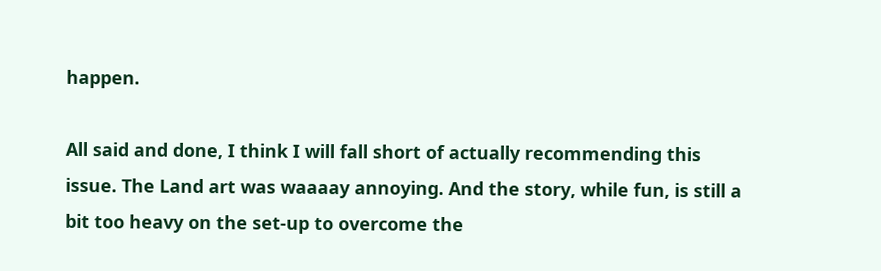happen.

All said and done, I think I will fall short of actually recommending this issue. The Land art was waaaay annoying. And the story, while fun, is still a bit too heavy on the set-up to overcome the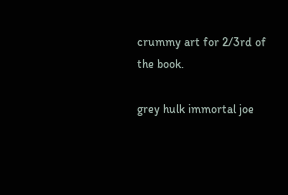crummy art for 2/3rd of the book.

grey hulk immortal joe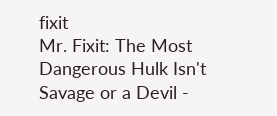fixit
Mr. Fixit: The Most Dangerous Hulk Isn't Savage or a Devil -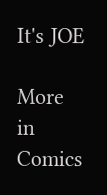It's JOE

More in Comics